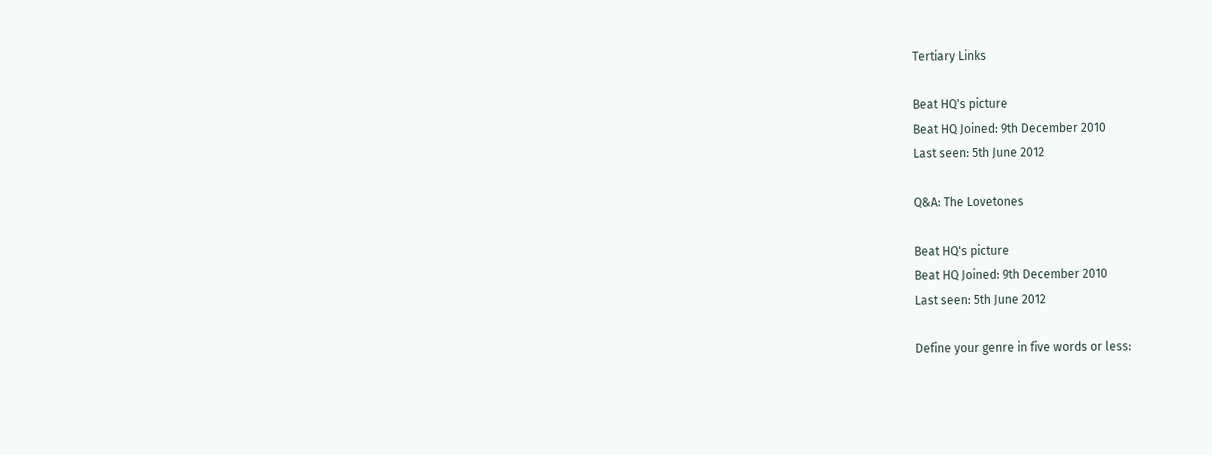Tertiary Links

Beat HQ's picture
Beat HQ Joined: 9th December 2010
Last seen: 5th June 2012

Q&A: The Lovetones

Beat HQ's picture
Beat HQ Joined: 9th December 2010
Last seen: 5th June 2012

Define your genre in five words or less: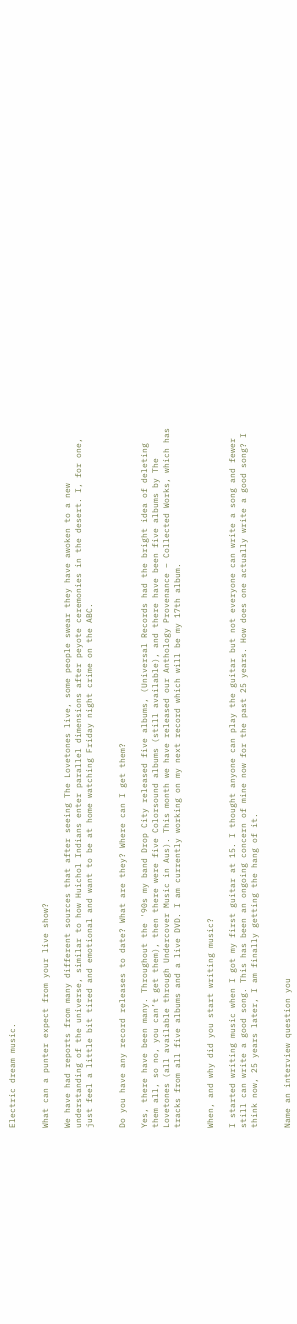Electric dream music.


What can a punter expect from your live show?

We have had reports from many different sources that after seeing The Lovetones live, some people swear they have awoken to a new understanding of the universe, similar to how Huichol Indians enter parallel dimensions after peyote ceremonies in the desert. I, for one, just feel a little bit tired and emotional and want to be at home watching Friday night crime on the ABC.


Do you have any record releases to date? What are they? Where can I get them?

Yes, there have been many. Throughout the '90s my band Drop City released five albums, (Universal Records had the bright idea of deleting them all, so no, you can’t get them), then there were five Colorsound albums (still available), and there have been five albums by The Lovetones (all available through Undercover Music in Aus). This month we have released our Anthology Provenance – Collected Works, which has tracks from all five albums and a live DVD. I am currently working on my next record which will be my 17th album.


When, and why did you start writing music?

I started writing music when I got my first guitar at 15. I thought anyone can play the guitar but not everyone can write a song and fewer still can write a good song. This has been an ongoing concern of mine now for the past 25 years. How does one actually write a good song? I think now, 25 years later, I am finally getting the hang of it.


Name an interview question you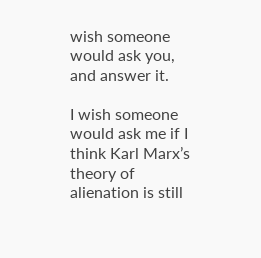wish someone would ask you, and answer it.

I wish someone would ask me if I think Karl Marx’s theory of alienation is still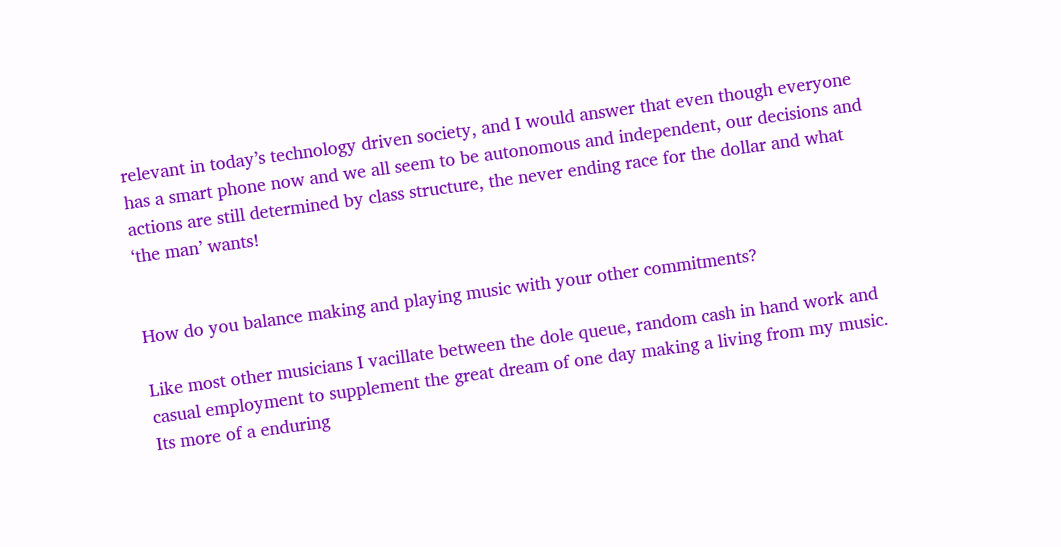relevant in today’s technology driven society, and I would answer that even though everyone has a smart phone now and we all seem to be autonomous and independent, our decisions and actions are still determined by class structure, the never ending race for the dollar and what ‘the man’ wants!


How do you balance making and playing music with your other commitments?

Like most other musicians I vacillate between the dole queue, random cash in hand work and casual employment to supplement the great dream of one day making a living from my music. Its more of a enduring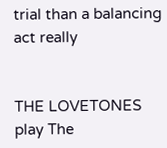trial than a balancing act really


THE LOVETONES play The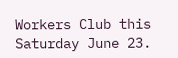Workers Club this Saturday June 23.